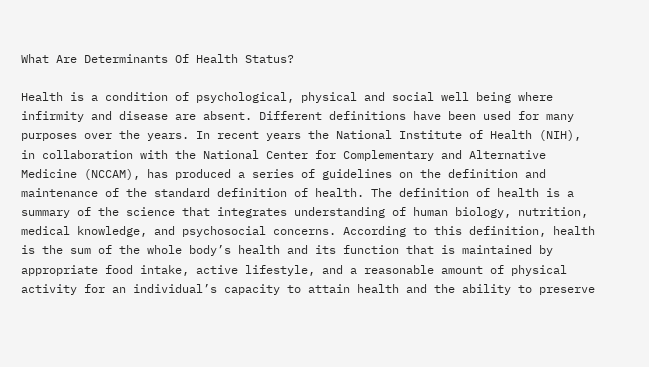What Are Determinants Of Health Status?

Health is a condition of psychological, physical and social well being where infirmity and disease are absent. Different definitions have been used for many purposes over the years. In recent years the National Institute of Health (NIH), in collaboration with the National Center for Complementary and Alternative Medicine (NCCAM), has produced a series of guidelines on the definition and maintenance of the standard definition of health. The definition of health is a summary of the science that integrates understanding of human biology, nutrition, medical knowledge, and psychosocial concerns. According to this definition, health is the sum of the whole body’s health and its function that is maintained by appropriate food intake, active lifestyle, and a reasonable amount of physical activity for an individual’s capacity to attain health and the ability to preserve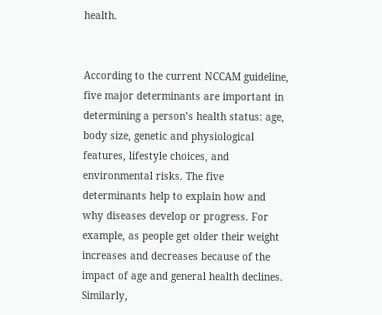health.


According to the current NCCAM guideline, five major determinants are important in determining a person’s health status: age, body size, genetic and physiological features, lifestyle choices, and environmental risks. The five determinants help to explain how and why diseases develop or progress. For example, as people get older their weight increases and decreases because of the impact of age and general health declines. Similarly,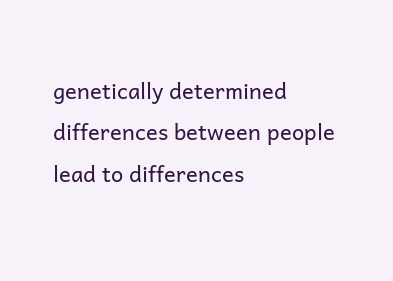genetically determined differences between people lead to differences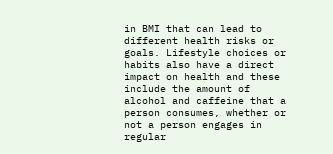in BMI that can lead to different health risks or goals. Lifestyle choices or habits also have a direct impact on health and these include the amount of alcohol and caffeine that a person consumes, whether or not a person engages in regular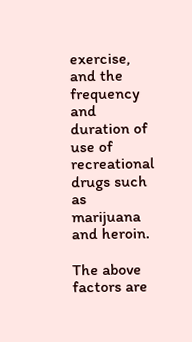exercise, and the frequency and duration of use of recreational drugs such as marijuana and heroin.

The above factors are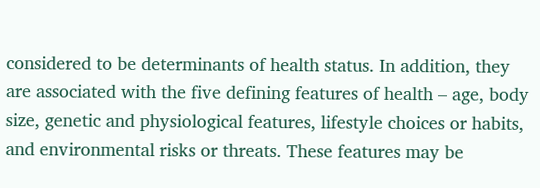considered to be determinants of health status. In addition, they are associated with the five defining features of health – age, body size, genetic and physiological features, lifestyle choices or habits, and environmental risks or threats. These features may be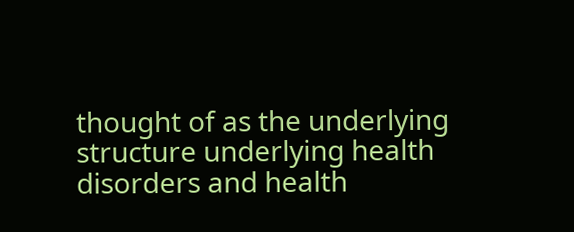thought of as the underlying structure underlying health disorders and health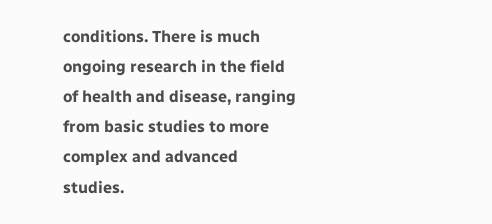conditions. There is much ongoing research in the field of health and disease, ranging from basic studies to more complex and advanced studies.